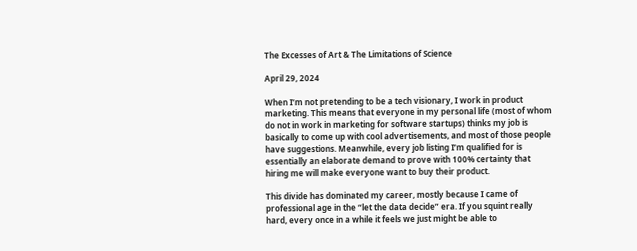The Excesses of Art & The Limitations of Science

April 29, 2024

When I’m not pretending to be a tech visionary, I work in product marketing. This means that everyone in my personal life (most of whom do not in work in marketing for software startups) thinks my job is basically to come up with cool advertisements, and most of those people have suggestions. Meanwhile, every job listing I’m qualified for is essentially an elaborate demand to prove with 100% certainty that hiring me will make everyone want to buy their product.

This divide has dominated my career, mostly because I came of professional age in the “let the data decide” era. If you squint really hard, every once in a while it feels we just might be able to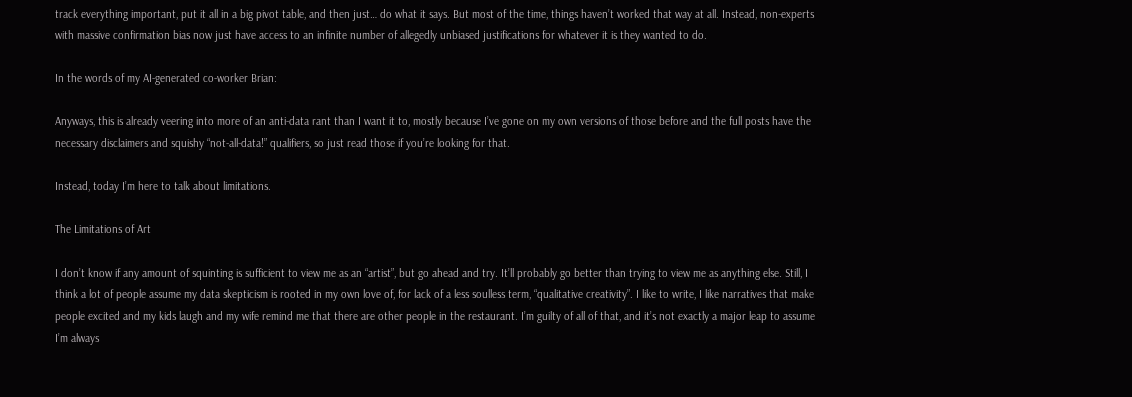track everything important, put it all in a big pivot table, and then just… do what it says. But most of the time, things haven’t worked that way at all. Instead, non-experts with massive confirmation bias now just have access to an infinite number of allegedly unbiased justifications for whatever it is they wanted to do.

In the words of my AI-generated co-worker Brian:

Anyways, this is already veering into more of an anti-data rant than I want it to, mostly because I’ve gone on my own versions of those before and the full posts have the necessary disclaimers and squishy “not-all-data!” qualifiers, so just read those if you’re looking for that.

Instead, today I’m here to talk about limitations.

The Limitations of Art

I don’t know if any amount of squinting is sufficient to view me as an “artist”, but go ahead and try. It’ll probably go better than trying to view me as anything else. Still, I think a lot of people assume my data skepticism is rooted in my own love of, for lack of a less soulless term, “qualitative creativity”. I like to write, I like narratives that make people excited and my kids laugh and my wife remind me that there are other people in the restaurant. I’m guilty of all of that, and it’s not exactly a major leap to assume I’m always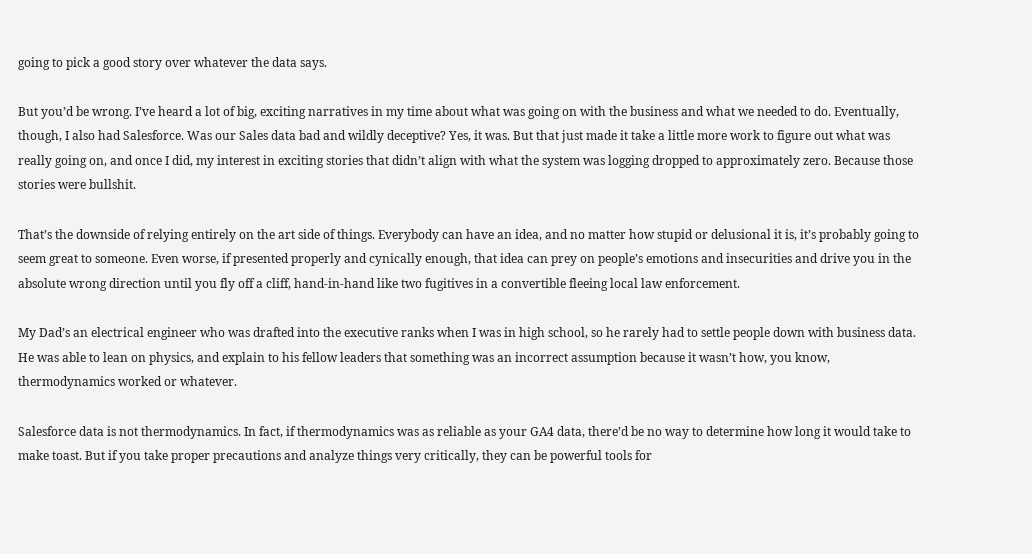going to pick a good story over whatever the data says.

But you’d be wrong. I’ve heard a lot of big, exciting narratives in my time about what was going on with the business and what we needed to do. Eventually, though, I also had Salesforce. Was our Sales data bad and wildly deceptive? Yes, it was. But that just made it take a little more work to figure out what was really going on, and once I did, my interest in exciting stories that didn’t align with what the system was logging dropped to approximately zero. Because those stories were bullshit.

That’s the downside of relying entirely on the art side of things. Everybody can have an idea, and no matter how stupid or delusional it is, it’s probably going to seem great to someone. Even worse, if presented properly and cynically enough, that idea can prey on people’s emotions and insecurities and drive you in the absolute wrong direction until you fly off a cliff, hand-in-hand like two fugitives in a convertible fleeing local law enforcement.

My Dad’s an electrical engineer who was drafted into the executive ranks when I was in high school, so he rarely had to settle people down with business data. He was able to lean on physics, and explain to his fellow leaders that something was an incorrect assumption because it wasn’t how, you know, thermodynamics worked or whatever.

Salesforce data is not thermodynamics. In fact, if thermodynamics was as reliable as your GA4 data, there’d be no way to determine how long it would take to make toast. But if you take proper precautions and analyze things very critically, they can be powerful tools for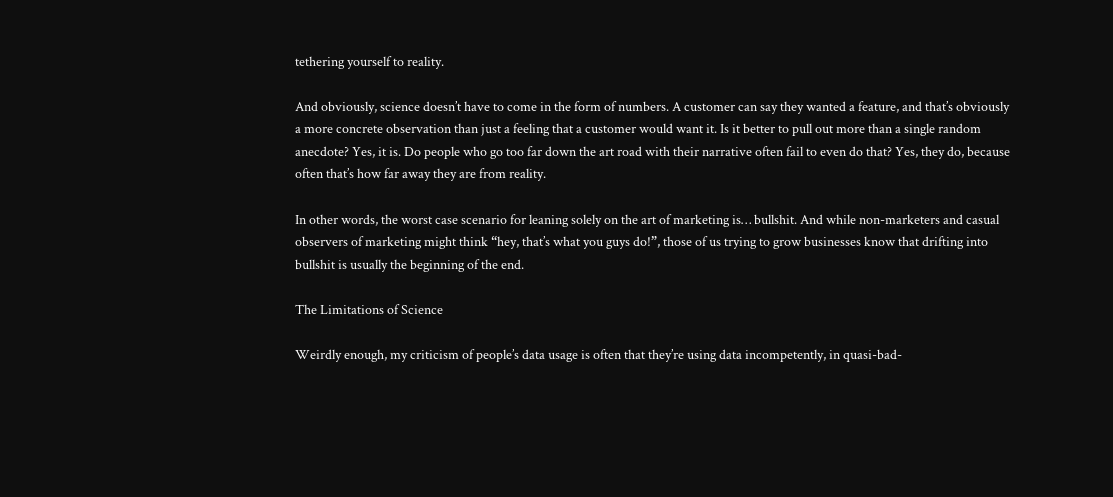tethering yourself to reality.

And obviously, science doesn’t have to come in the form of numbers. A customer can say they wanted a feature, and that’s obviously a more concrete observation than just a feeling that a customer would want it. Is it better to pull out more than a single random anecdote? Yes, it is. Do people who go too far down the art road with their narrative often fail to even do that? Yes, they do, because often that’s how far away they are from reality.

In other words, the worst case scenario for leaning solely on the art of marketing is… bullshit. And while non-marketers and casual observers of marketing might think “hey, that’s what you guys do!”, those of us trying to grow businesses know that drifting into bullshit is usually the beginning of the end.

The Limitations of Science

Weirdly enough, my criticism of people’s data usage is often that they’re using data incompetently, in quasi-bad-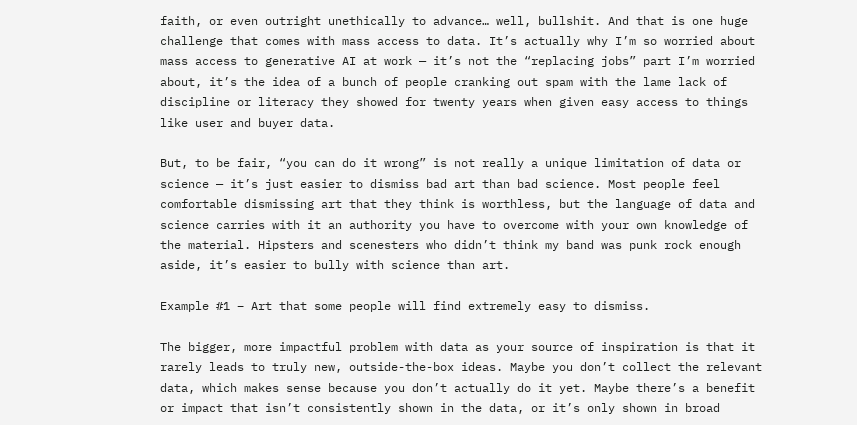faith, or even outright unethically to advance… well, bullshit. And that is one huge challenge that comes with mass access to data. It’s actually why I’m so worried about mass access to generative AI at work — it’s not the “replacing jobs” part I’m worried about, it’s the idea of a bunch of people cranking out spam with the lame lack of discipline or literacy they showed for twenty years when given easy access to things like user and buyer data.

But, to be fair, “you can do it wrong” is not really a unique limitation of data or science — it’s just easier to dismiss bad art than bad science. Most people feel comfortable dismissing art that they think is worthless, but the language of data and science carries with it an authority you have to overcome with your own knowledge of the material. Hipsters and scenesters who didn’t think my band was punk rock enough aside, it’s easier to bully with science than art.

Example #1 – Art that some people will find extremely easy to dismiss.

The bigger, more impactful problem with data as your source of inspiration is that it rarely leads to truly new, outside-the-box ideas. Maybe you don’t collect the relevant data, which makes sense because you don’t actually do it yet. Maybe there’s a benefit or impact that isn’t consistently shown in the data, or it’s only shown in broad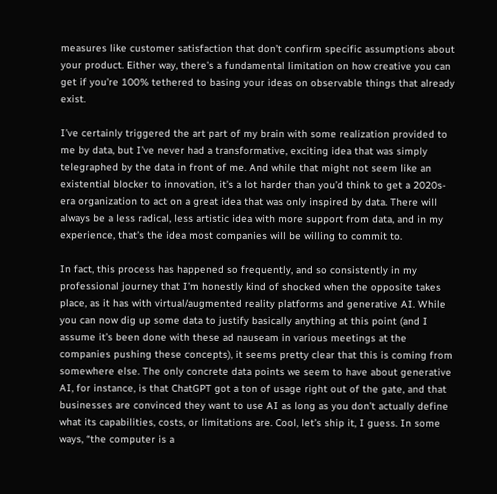measures like customer satisfaction that don’t confirm specific assumptions about your product. Either way, there’s a fundamental limitation on how creative you can get if you’re 100% tethered to basing your ideas on observable things that already exist.

I’ve certainly triggered the art part of my brain with some realization provided to me by data, but I’ve never had a transformative, exciting idea that was simply telegraphed by the data in front of me. And while that might not seem like an existential blocker to innovation, it’s a lot harder than you’d think to get a 2020s-era organization to act on a great idea that was only inspired by data. There will always be a less radical, less artistic idea with more support from data, and in my experience, that’s the idea most companies will be willing to commit to.

In fact, this process has happened so frequently, and so consistently in my professional journey that I’m honestly kind of shocked when the opposite takes place, as it has with virtual/augmented reality platforms and generative AI. While you can now dig up some data to justify basically anything at this point (and I assume it’s been done with these ad nauseam in various meetings at the companies pushing these concepts), it seems pretty clear that this is coming from somewhere else. The only concrete data points we seem to have about generative AI, for instance, is that ChatGPT got a ton of usage right out of the gate, and that businesses are convinced they want to use AI as long as you don’t actually define what its capabilities, costs, or limitations are. Cool, let’s ship it, I guess. In some ways, “the computer is a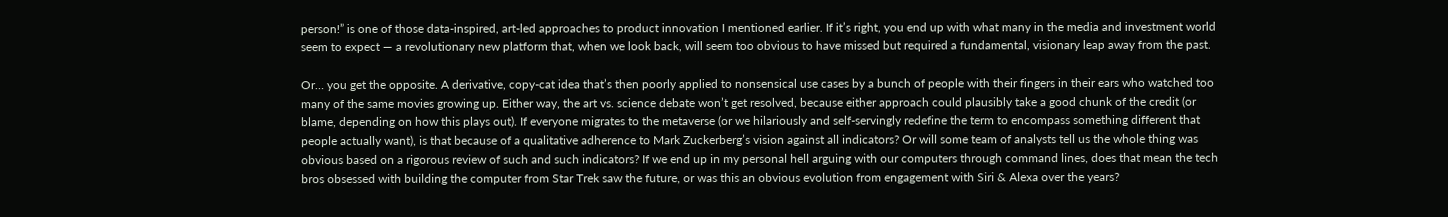person!” is one of those data-inspired, art-led approaches to product innovation I mentioned earlier. If it’s right, you end up with what many in the media and investment world seem to expect — a revolutionary new platform that, when we look back, will seem too obvious to have missed but required a fundamental, visionary leap away from the past.

Or… you get the opposite. A derivative, copy-cat idea that’s then poorly applied to nonsensical use cases by a bunch of people with their fingers in their ears who watched too many of the same movies growing up. Either way, the art vs. science debate won’t get resolved, because either approach could plausibly take a good chunk of the credit (or blame, depending on how this plays out). If everyone migrates to the metaverse (or we hilariously and self-servingly redefine the term to encompass something different that people actually want), is that because of a qualitative adherence to Mark Zuckerberg’s vision against all indicators? Or will some team of analysts tell us the whole thing was obvious based on a rigorous review of such and such indicators? If we end up in my personal hell arguing with our computers through command lines, does that mean the tech bros obsessed with building the computer from Star Trek saw the future, or was this an obvious evolution from engagement with Siri & Alexa over the years?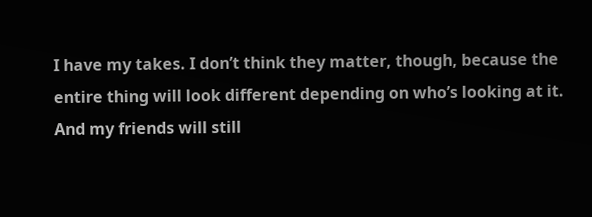I have my takes. I don’t think they matter, though, because the entire thing will look different depending on who’s looking at it. And my friends will still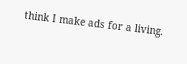think I make ads for a living.